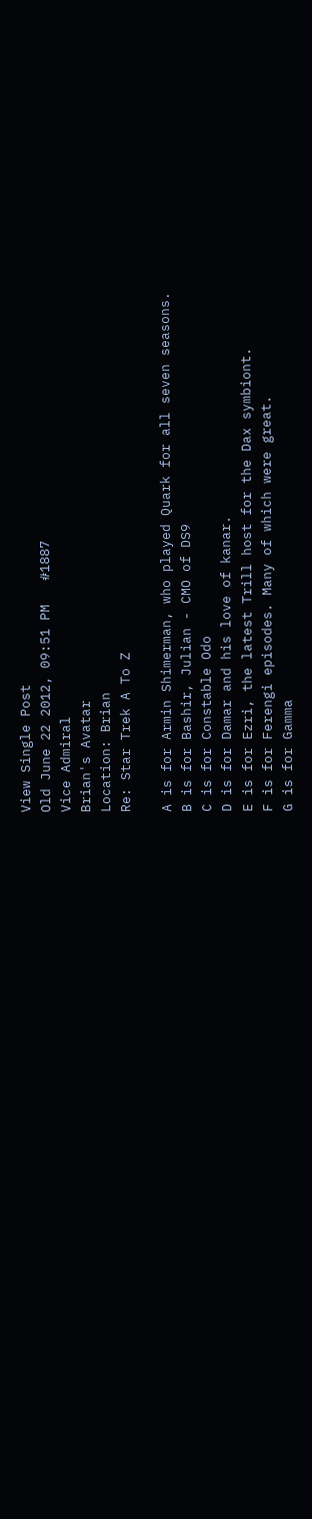View Single Post
Old June 22 2012, 09:51 PM   #1887
Vice Admiral
Brian's Avatar
Location: Brian
Re: Star Trek A To Z

A is for Armin Shimerman, who played Quark for all seven seasons.
B is for Bashir, Julian - CMO of DS9
C is for Constable Odo
D is for Damar and his love of kanar.
E is for Ezri, the latest Trill host for the Dax symbiont.
F is for Ferengi episodes. Many of which were great.
G is for Gamma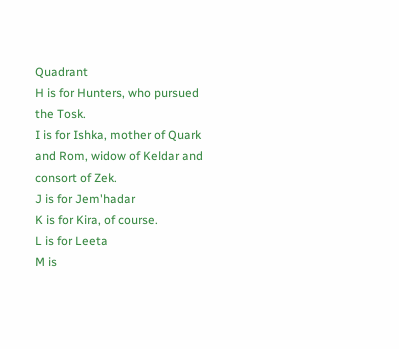Quadrant
H is for Hunters, who pursued the Tosk.
I is for Ishka, mother of Quark and Rom, widow of Keldar and consort of Zek.
J is for Jem'hadar
K is for Kira, of course.
L is for Leeta
M is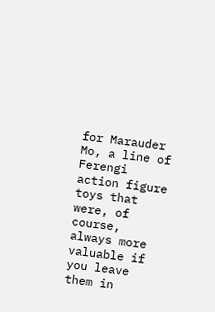for Marauder Mo, a line of Ferengi action figure toys that were, of course, always more valuable if you leave them in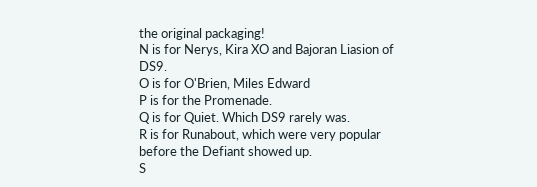the original packaging!
N is for Nerys, Kira XO and Bajoran Liasion of DS9.
O is for O'Brien, Miles Edward
P is for the Promenade.
Q is for Quiet. Which DS9 rarely was.
R is for Runabout, which were very popular before the Defiant showed up.
S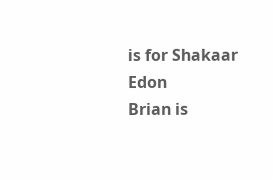is for Shakaar Edon
Brian is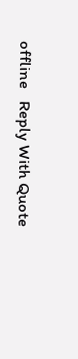offline   Reply With Quote